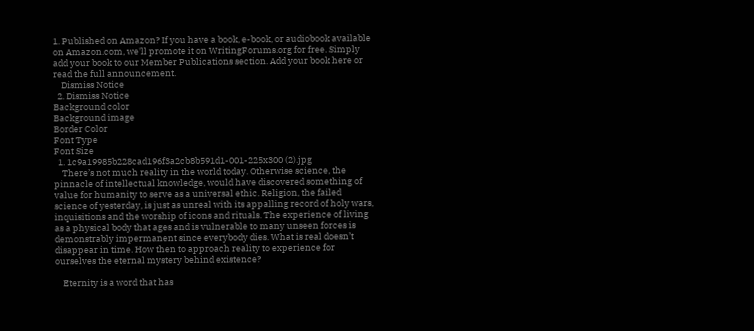1. Published on Amazon? If you have a book, e-book, or audiobook available on Amazon.com, we'll promote it on WritingForums.org for free. Simply add your book to our Member Publications section. Add your book here or read the full announcement.
    Dismiss Notice
  2. Dismiss Notice
Background color
Background image
Border Color
Font Type
Font Size
  1. 1c9a19985b228cad196f3a2cb8b591d1-001-225x300 (2).jpg
    There’s not much reality in the world today. Otherwise science, the pinnacle of intellectual knowledge, would have discovered something of value for humanity to serve as a universal ethic. Religion, the failed science of yesterday, is just as unreal with its appalling record of holy wars, inquisitions and the worship of icons and rituals. The experience of living as a physical body that ages and is vulnerable to many unseen forces is demonstrably impermanent since everybody dies. What is real doesn’t disappear in time. How then to approach reality to experience for ourselves the eternal mystery behind existence?

    Eternity is a word that has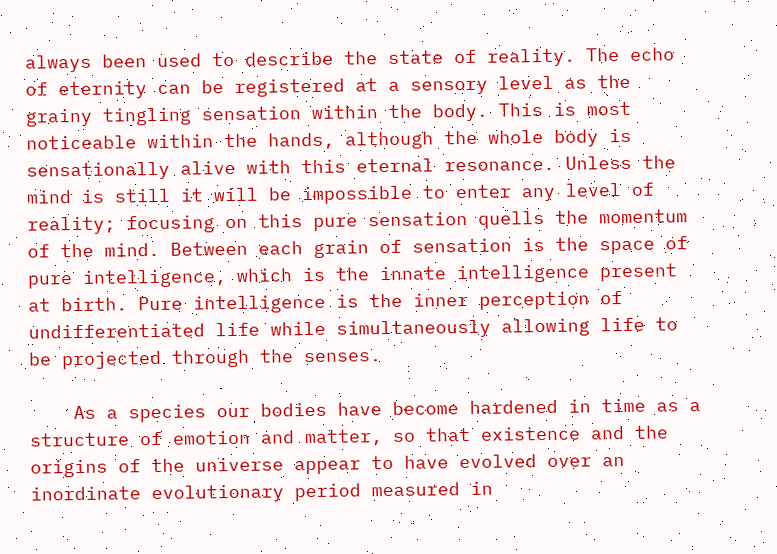always been used to describe the state of reality. The echo of eternity can be registered at a sensory level as the grainy tingling sensation within the body. This is most noticeable within the hands, although the whole body is sensationally alive with this eternal resonance. Unless the mind is still it will be impossible to enter any level of reality; focusing on this pure sensation quells the momentum of the mind. Between each grain of sensation is the space of pure intelligence, which is the innate intelligence present at birth. Pure intelligence is the inner perception of undifferentiated life while simultaneously allowing life to be projected through the senses.

    As a species our bodies have become hardened in time as a structure of emotion and matter, so that existence and the origins of the universe appear to have evolved over an inordinate evolutionary period measured in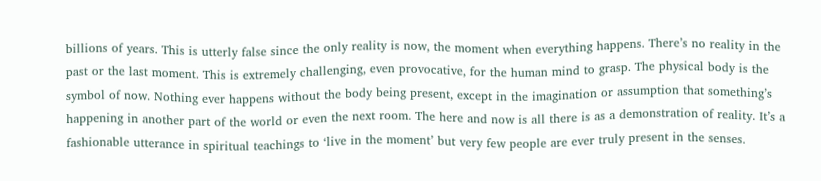billions of years. This is utterly false since the only reality is now, the moment when everything happens. There’s no reality in the past or the last moment. This is extremely challenging, even provocative, for the human mind to grasp. The physical body is the symbol of now. Nothing ever happens without the body being present, except in the imagination or assumption that something’s happening in another part of the world or even the next room. The here and now is all there is as a demonstration of reality. It’s a fashionable utterance in spiritual teachings to ‘live in the moment’ but very few people are ever truly present in the senses.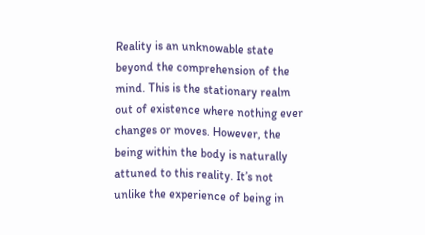Reality is an unknowable state beyond the comprehension of the mind. This is the stationary realm out of existence where nothing ever changes or moves. However, the being within the body is naturally attuned to this reality. It’s not unlike the experience of being in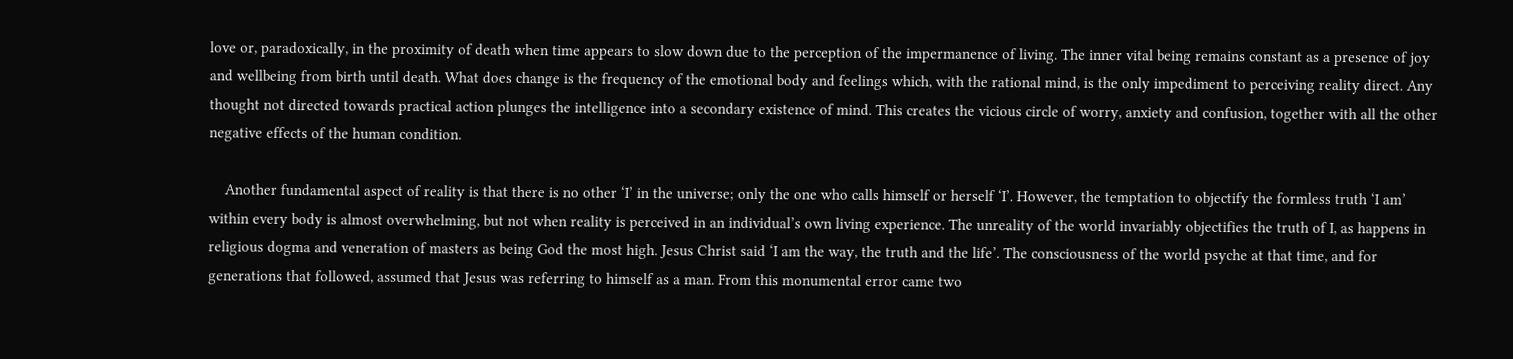love or, paradoxically, in the proximity of death when time appears to slow down due to the perception of the impermanence of living. The inner vital being remains constant as a presence of joy and wellbeing from birth until death. What does change is the frequency of the emotional body and feelings which, with the rational mind, is the only impediment to perceiving reality direct. Any thought not directed towards practical action plunges the intelligence into a secondary existence of mind. This creates the vicious circle of worry, anxiety and confusion, together with all the other negative effects of the human condition.

    Another fundamental aspect of reality is that there is no other ‘I’ in the universe; only the one who calls himself or herself ‘I’. However, the temptation to objectify the formless truth ‘I am’ within every body is almost overwhelming, but not when reality is perceived in an individual’s own living experience. The unreality of the world invariably objectifies the truth of I, as happens in religious dogma and veneration of masters as being God the most high. Jesus Christ said ‘I am the way, the truth and the life’. The consciousness of the world psyche at that time, and for generations that followed, assumed that Jesus was referring to himself as a man. From this monumental error came two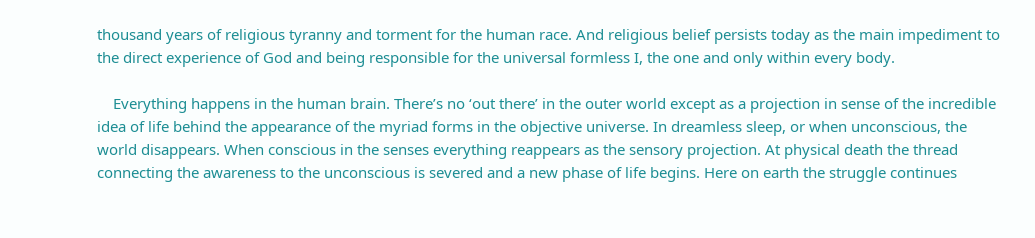thousand years of religious tyranny and torment for the human race. And religious belief persists today as the main impediment to the direct experience of God and being responsible for the universal formless I, the one and only within every body.

    Everything happens in the human brain. There’s no ‘out there’ in the outer world except as a projection in sense of the incredible idea of life behind the appearance of the myriad forms in the objective universe. In dreamless sleep, or when unconscious, the world disappears. When conscious in the senses everything reappears as the sensory projection. At physical death the thread connecting the awareness to the unconscious is severed and a new phase of life begins. Here on earth the struggle continues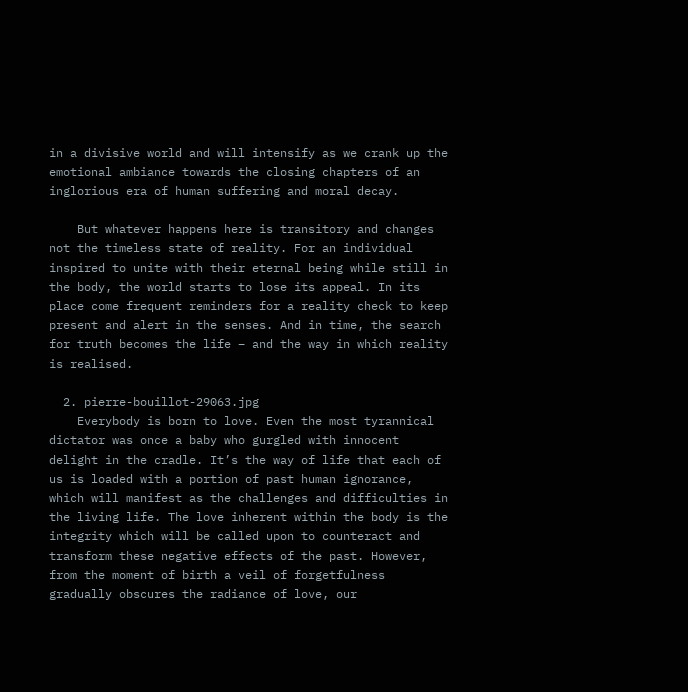in a divisive world and will intensify as we crank up the emotional ambiance towards the closing chapters of an inglorious era of human suffering and moral decay.

    But whatever happens here is transitory and changes not the timeless state of reality. For an individual inspired to unite with their eternal being while still in the body, the world starts to lose its appeal. In its place come frequent reminders for a reality check to keep present and alert in the senses. And in time, the search for truth becomes the life – and the way in which reality is realised.

  2. pierre-bouillot-29063.jpg
    Everybody is born to love. Even the most tyrannical dictator was once a baby who gurgled with innocent delight in the cradle. It’s the way of life that each of us is loaded with a portion of past human ignorance, which will manifest as the challenges and difficulties in the living life. The love inherent within the body is the integrity which will be called upon to counteract and transform these negative effects of the past. However, from the moment of birth a veil of forgetfulness gradually obscures the radiance of love, our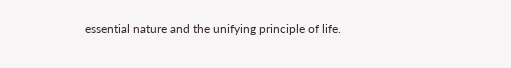essential nature and the unifying principle of life.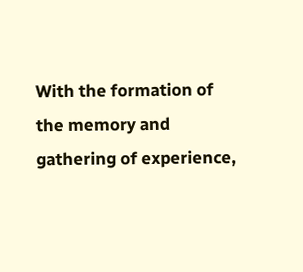With the formation of the memory and gathering of experience,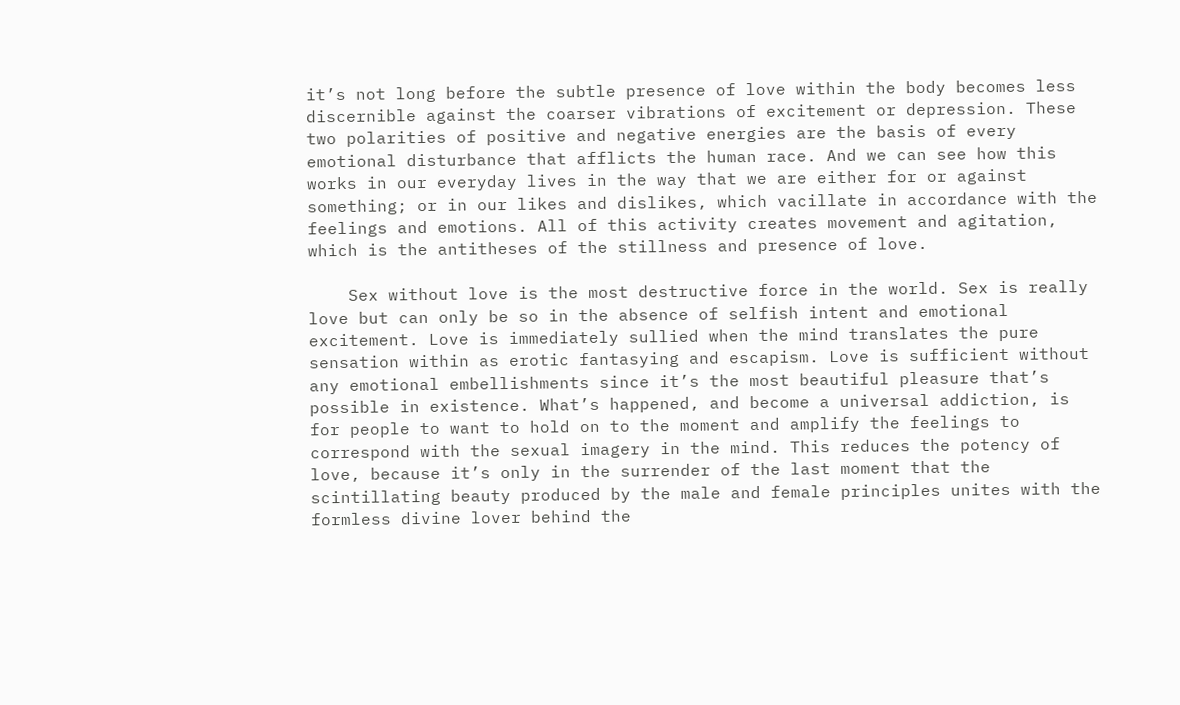it’s not long before the subtle presence of love within the body becomes less discernible against the coarser vibrations of excitement or depression. These two polarities of positive and negative energies are the basis of every emotional disturbance that afflicts the human race. And we can see how this works in our everyday lives in the way that we are either for or against something; or in our likes and dislikes, which vacillate in accordance with the feelings and emotions. All of this activity creates movement and agitation, which is the antitheses of the stillness and presence of love.

    Sex without love is the most destructive force in the world. Sex is really love but can only be so in the absence of selfish intent and emotional excitement. Love is immediately sullied when the mind translates the pure sensation within as erotic fantasying and escapism. Love is sufficient without any emotional embellishments since it’s the most beautiful pleasure that’s possible in existence. What’s happened, and become a universal addiction, is for people to want to hold on to the moment and amplify the feelings to correspond with the sexual imagery in the mind. This reduces the potency of love, because it’s only in the surrender of the last moment that the scintillating beauty produced by the male and female principles unites with the formless divine lover behind the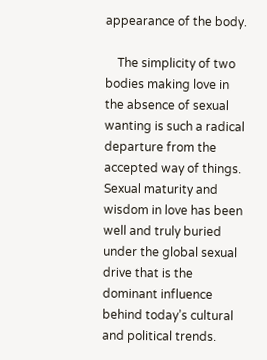appearance of the body.

    The simplicity of two bodies making love in the absence of sexual wanting is such a radical departure from the accepted way of things. Sexual maturity and wisdom in love has been well and truly buried under the global sexual drive that is the dominant influence behind today’s cultural and political trends.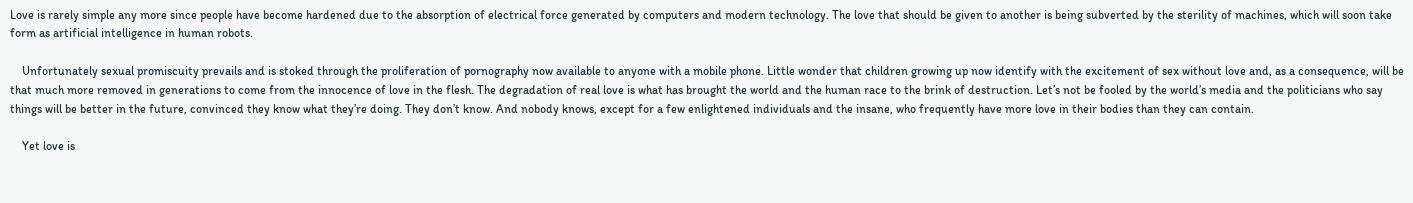Love is rarely simple any more since people have become hardened due to the absorption of electrical force generated by computers and modern technology. The love that should be given to another is being subverted by the sterility of machines, which will soon take form as artificial intelligence in human robots.

    Unfortunately sexual promiscuity prevails and is stoked through the proliferation of pornography now available to anyone with a mobile phone. Little wonder that children growing up now identify with the excitement of sex without love and, as a consequence, will be that much more removed in generations to come from the innocence of love in the flesh. The degradation of real love is what has brought the world and the human race to the brink of destruction. Let’s not be fooled by the world’s media and the politicians who say things will be better in the future, convinced they know what they’re doing. They don’t know. And nobody knows, except for a few enlightened individuals and the insane, who frequently have more love in their bodies than they can contain.

    Yet love is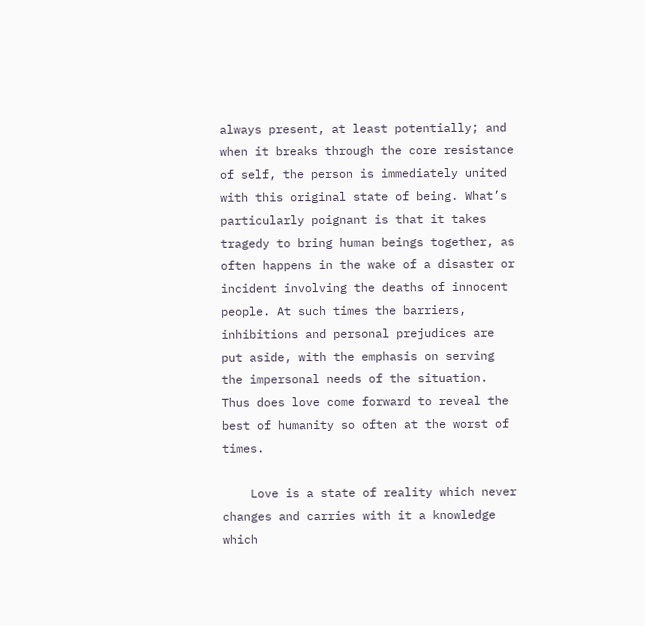always present, at least potentially; and when it breaks through the core resistance of self, the person is immediately united with this original state of being. What’s particularly poignant is that it takes tragedy to bring human beings together, as often happens in the wake of a disaster or incident involving the deaths of innocent people. At such times the barriers, inhibitions and personal prejudices are put aside, with the emphasis on serving the impersonal needs of the situation. Thus does love come forward to reveal the best of humanity so often at the worst of times.

    Love is a state of reality which never changes and carries with it a knowledge which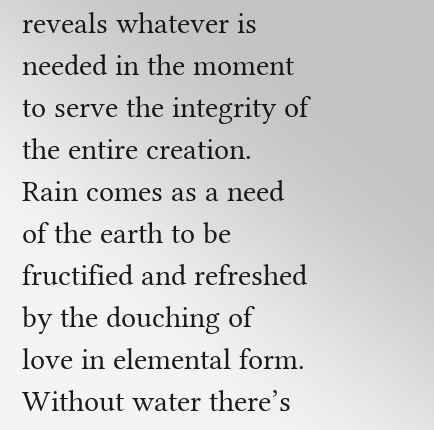reveals whatever is needed in the moment to serve the integrity of the entire creation. Rain comes as a need of the earth to be fructified and refreshed by the douching of love in elemental form. Without water there’s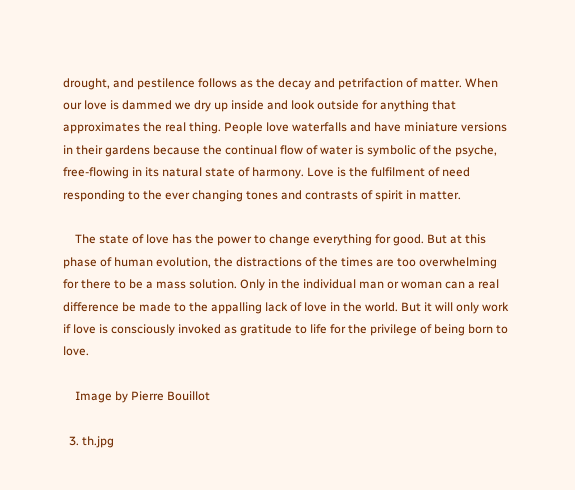drought, and pestilence follows as the decay and petrifaction of matter. When our love is dammed we dry up inside and look outside for anything that approximates the real thing. People love waterfalls and have miniature versions in their gardens because the continual flow of water is symbolic of the psyche, free-flowing in its natural state of harmony. Love is the fulfilment of need responding to the ever changing tones and contrasts of spirit in matter.

    The state of love has the power to change everything for good. But at this phase of human evolution, the distractions of the times are too overwhelming for there to be a mass solution. Only in the individual man or woman can a real difference be made to the appalling lack of love in the world. But it will only work if love is consciously invoked as gratitude to life for the privilege of being born to love.

    Image by Pierre Bouillot

  3. th.jpg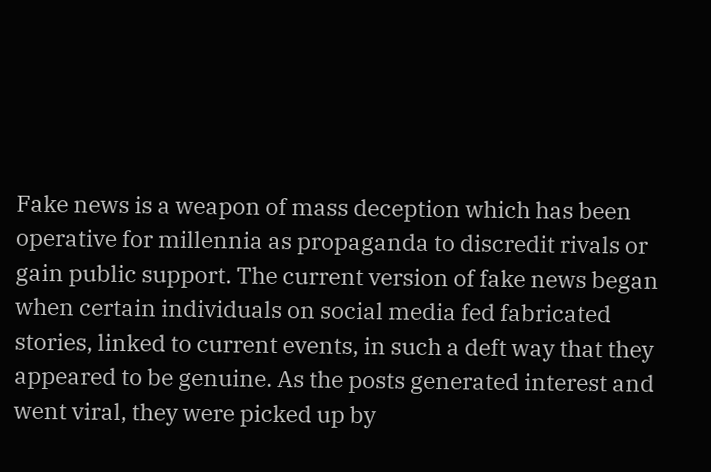Fake news is a weapon of mass deception which has been operative for millennia as propaganda to discredit rivals or gain public support. The current version of fake news began when certain individuals on social media fed fabricated stories, linked to current events, in such a deft way that they appeared to be genuine. As the posts generated interest and went viral, they were picked up by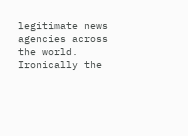legitimate news agencies across the world. Ironically the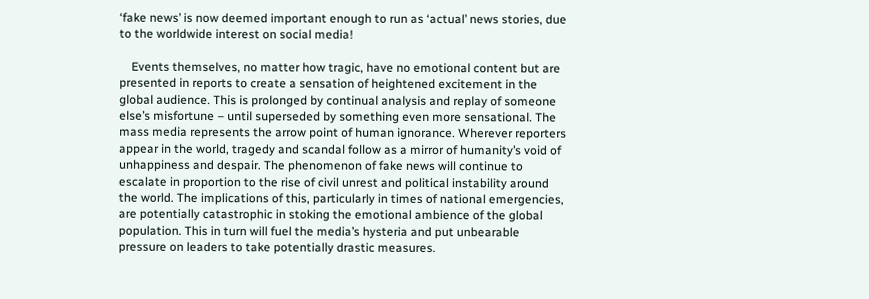‘fake news’ is now deemed important enough to run as ‘actual’ news stories, due to the worldwide interest on social media!

    Events themselves, no matter how tragic, have no emotional content but are presented in reports to create a sensation of heightened excitement in the global audience. This is prolonged by continual analysis and replay of someone else’s misfortune – until superseded by something even more sensational. The mass media represents the arrow point of human ignorance. Wherever reporters appear in the world, tragedy and scandal follow as a mirror of humanity’s void of unhappiness and despair. The phenomenon of fake news will continue to escalate in proportion to the rise of civil unrest and political instability around the world. The implications of this, particularly in times of national emergencies, are potentially catastrophic in stoking the emotional ambience of the global population. This in turn will fuel the media’s hysteria and put unbearable pressure on leaders to take potentially drastic measures.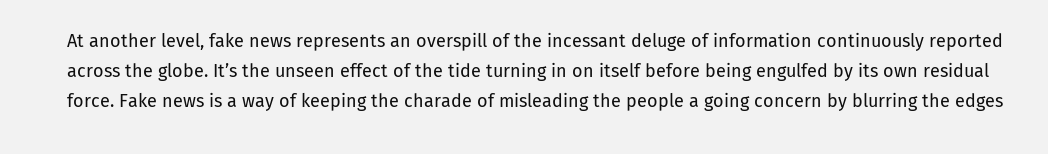At another level, fake news represents an overspill of the incessant deluge of information continuously reported across the globe. It’s the unseen effect of the tide turning in on itself before being engulfed by its own residual force. Fake news is a way of keeping the charade of misleading the people a going concern by blurring the edges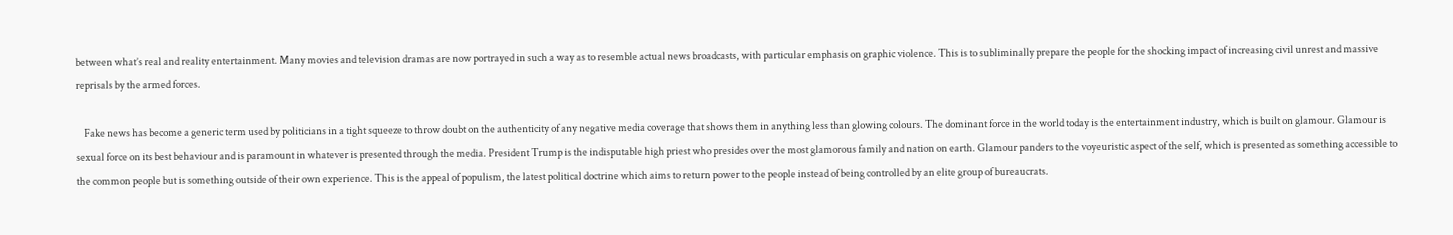between what’s real and reality entertainment. Many movies and television dramas are now portrayed in such a way as to resemble actual news broadcasts, with particular emphasis on graphic violence. This is to subliminally prepare the people for the shocking impact of increasing civil unrest and massive reprisals by the armed forces.

    Fake news has become a generic term used by politicians in a tight squeeze to throw doubt on the authenticity of any negative media coverage that shows them in anything less than glowing colours. The dominant force in the world today is the entertainment industry, which is built on glamour. Glamour is sexual force on its best behaviour and is paramount in whatever is presented through the media. President Trump is the indisputable high priest who presides over the most glamorous family and nation on earth. Glamour panders to the voyeuristic aspect of the self, which is presented as something accessible to the common people but is something outside of their own experience. This is the appeal of populism, the latest political doctrine which aims to return power to the people instead of being controlled by an elite group of bureaucrats.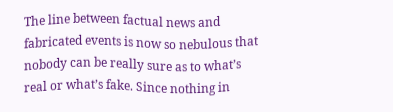The line between factual news and fabricated events is now so nebulous that nobody can be really sure as to what’s real or what’s fake. Since nothing in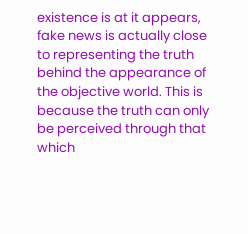existence is at it appears, fake news is actually close to representing the truth behind the appearance of the objective world. This is because the truth can only be perceived through that which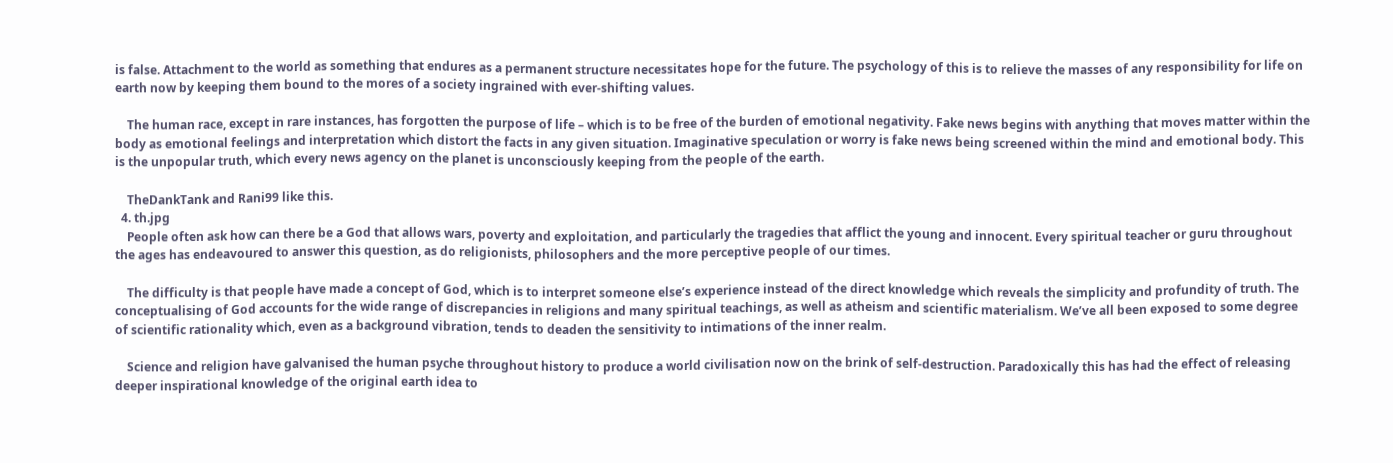is false. Attachment to the world as something that endures as a permanent structure necessitates hope for the future. The psychology of this is to relieve the masses of any responsibility for life on earth now by keeping them bound to the mores of a society ingrained with ever-shifting values.

    The human race, except in rare instances, has forgotten the purpose of life – which is to be free of the burden of emotional negativity. Fake news begins with anything that moves matter within the body as emotional feelings and interpretation which distort the facts in any given situation. Imaginative speculation or worry is fake news being screened within the mind and emotional body. This is the unpopular truth, which every news agency on the planet is unconsciously keeping from the people of the earth.

    TheDankTank and Rani99 like this.
  4. th.jpg
    People often ask how can there be a God that allows wars, poverty and exploitation, and particularly the tragedies that afflict the young and innocent. Every spiritual teacher or guru throughout the ages has endeavoured to answer this question, as do religionists, philosophers and the more perceptive people of our times.

    The difficulty is that people have made a concept of God, which is to interpret someone else’s experience instead of the direct knowledge which reveals the simplicity and profundity of truth. The conceptualising of God accounts for the wide range of discrepancies in religions and many spiritual teachings, as well as atheism and scientific materialism. We’ve all been exposed to some degree of scientific rationality which, even as a background vibration, tends to deaden the sensitivity to intimations of the inner realm.

    Science and religion have galvanised the human psyche throughout history to produce a world civilisation now on the brink of self-destruction. Paradoxically this has had the effect of releasing deeper inspirational knowledge of the original earth idea to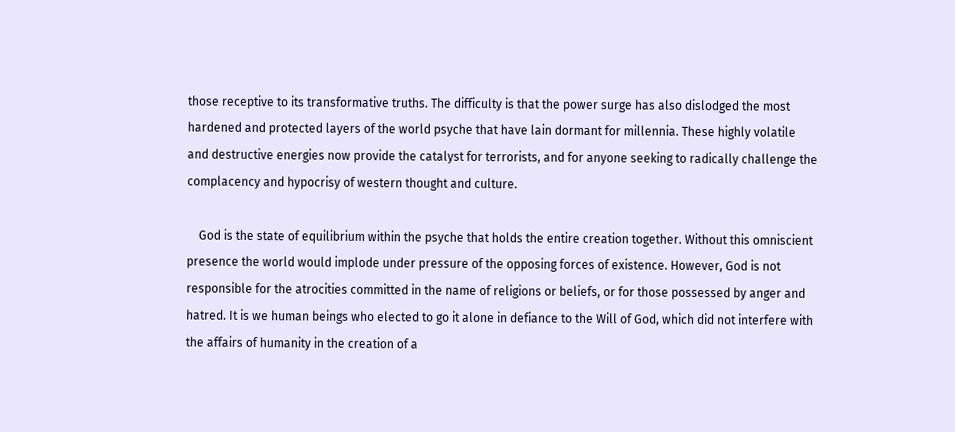those receptive to its transformative truths. The difficulty is that the power surge has also dislodged the most hardened and protected layers of the world psyche that have lain dormant for millennia. These highly volatile and destructive energies now provide the catalyst for terrorists, and for anyone seeking to radically challenge the complacency and hypocrisy of western thought and culture.

    God is the state of equilibrium within the psyche that holds the entire creation together. Without this omniscient presence the world would implode under pressure of the opposing forces of existence. However, God is not responsible for the atrocities committed in the name of religions or beliefs, or for those possessed by anger and hatred. It is we human beings who elected to go it alone in defiance to the Will of God, which did not interfere with the affairs of humanity in the creation of a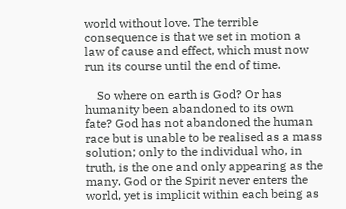world without love. The terrible consequence is that we set in motion a law of cause and effect, which must now run its course until the end of time.

    So where on earth is God? Or has humanity been abandoned to its own fate? God has not abandoned the human race but is unable to be realised as a mass solution; only to the individual who, in truth, is the one and only appearing as the many. God or the Spirit never enters the world, yet is implicit within each being as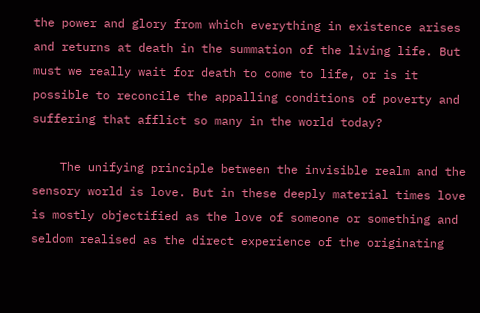the power and glory from which everything in existence arises and returns at death in the summation of the living life. But must we really wait for death to come to life, or is it possible to reconcile the appalling conditions of poverty and suffering that afflict so many in the world today?

    The unifying principle between the invisible realm and the sensory world is love. But in these deeply material times love is mostly objectified as the love of someone or something and seldom realised as the direct experience of the originating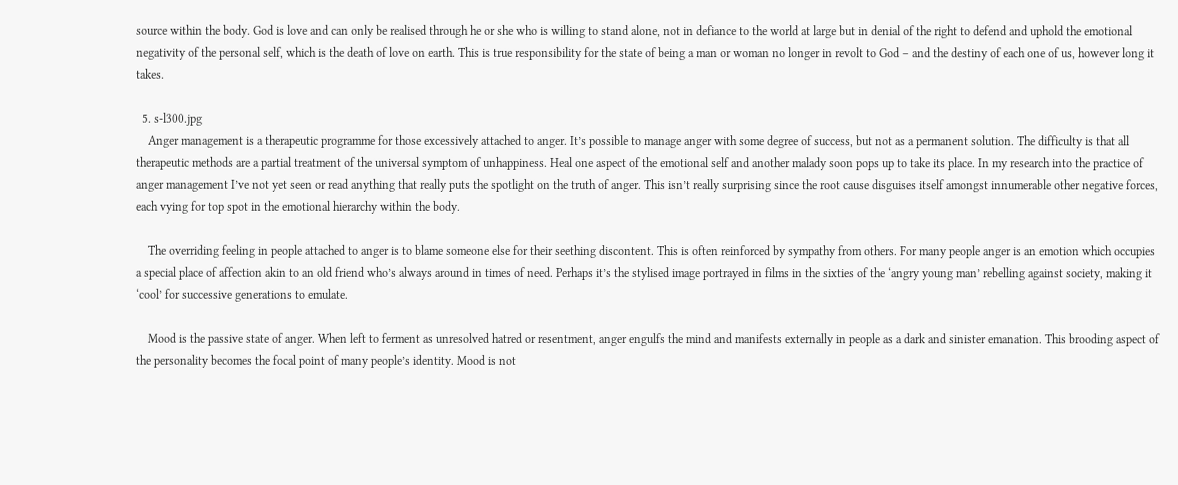source within the body. God is love and can only be realised through he or she who is willing to stand alone, not in defiance to the world at large but in denial of the right to defend and uphold the emotional negativity of the personal self, which is the death of love on earth. This is true responsibility for the state of being a man or woman no longer in revolt to God – and the destiny of each one of us, however long it takes.

  5. s-l300.jpg
    Anger management is a therapeutic programme for those excessively attached to anger. It’s possible to manage anger with some degree of success, but not as a permanent solution. The difficulty is that all therapeutic methods are a partial treatment of the universal symptom of unhappiness. Heal one aspect of the emotional self and another malady soon pops up to take its place. In my research into the practice of anger management I’ve not yet seen or read anything that really puts the spotlight on the truth of anger. This isn’t really surprising since the root cause disguises itself amongst innumerable other negative forces, each vying for top spot in the emotional hierarchy within the body.

    The overriding feeling in people attached to anger is to blame someone else for their seething discontent. This is often reinforced by sympathy from others. For many people anger is an emotion which occupies a special place of affection akin to an old friend who’s always around in times of need. Perhaps it’s the stylised image portrayed in films in the sixties of the ‘angry young man’ rebelling against society, making it ‘cool’ for successive generations to emulate.

    Mood is the passive state of anger. When left to ferment as unresolved hatred or resentment, anger engulfs the mind and manifests externally in people as a dark and sinister emanation. This brooding aspect of the personality becomes the focal point of many people’s identity. Mood is not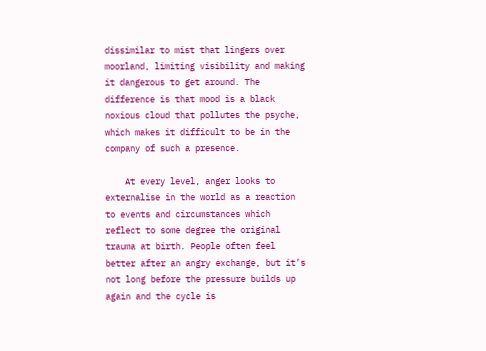dissimilar to mist that lingers over moorland, limiting visibility and making it dangerous to get around. The difference is that mood is a black noxious cloud that pollutes the psyche, which makes it difficult to be in the company of such a presence.

    At every level, anger looks to externalise in the world as a reaction to events and circumstances which reflect to some degree the original trauma at birth. People often feel better after an angry exchange, but it’s not long before the pressure builds up again and the cycle is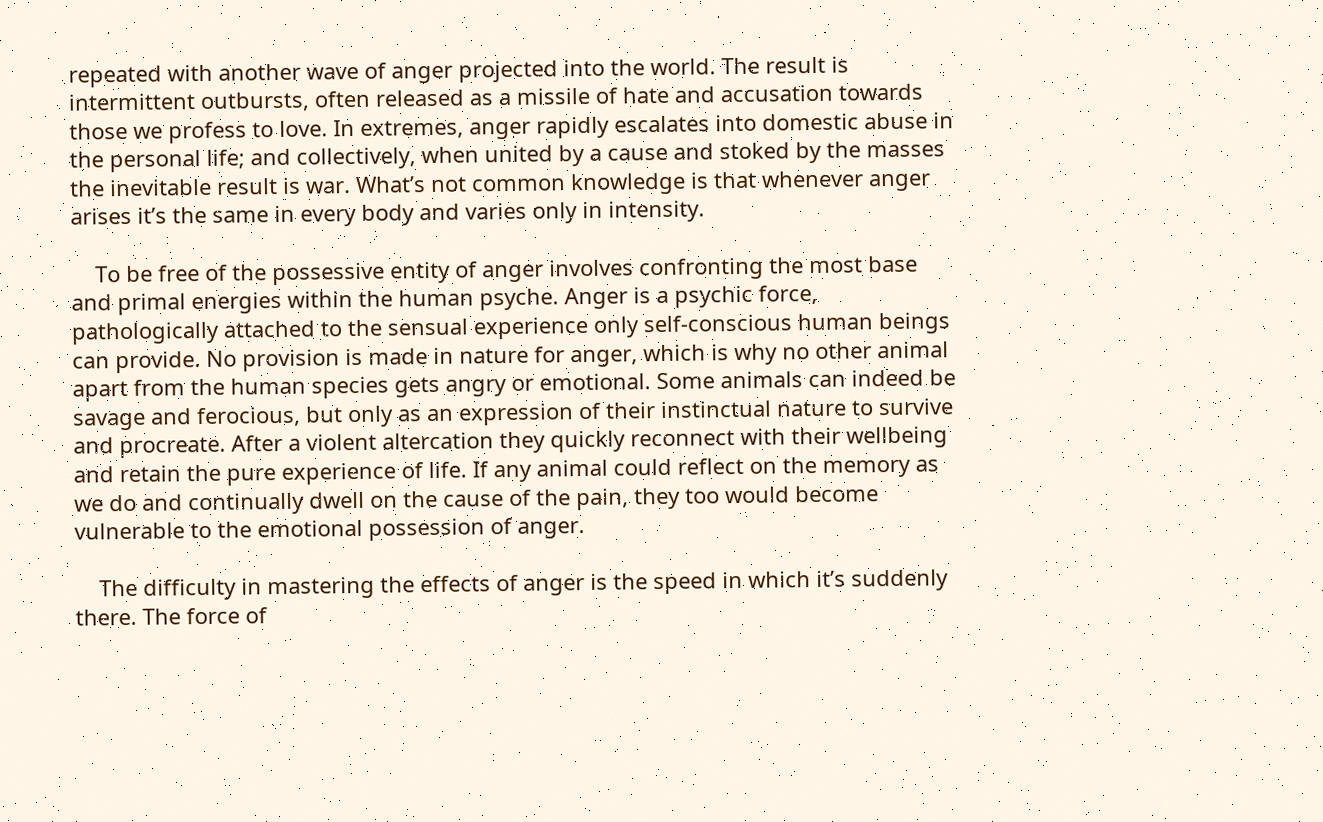repeated with another wave of anger projected into the world. The result is intermittent outbursts, often released as a missile of hate and accusation towards those we profess to love. In extremes, anger rapidly escalates into domestic abuse in the personal life; and collectively, when united by a cause and stoked by the masses the inevitable result is war. What’s not common knowledge is that whenever anger arises it’s the same in every body and varies only in intensity.

    To be free of the possessive entity of anger involves confronting the most base and primal energies within the human psyche. Anger is a psychic force, pathologically attached to the sensual experience only self-conscious human beings can provide. No provision is made in nature for anger, which is why no other animal apart from the human species gets angry or emotional. Some animals can indeed be savage and ferocious, but only as an expression of their instinctual nature to survive and procreate. After a violent altercation they quickly reconnect with their wellbeing and retain the pure experience of life. If any animal could reflect on the memory as we do and continually dwell on the cause of the pain, they too would become vulnerable to the emotional possession of anger.

    The difficulty in mastering the effects of anger is the speed in which it’s suddenly there. The force of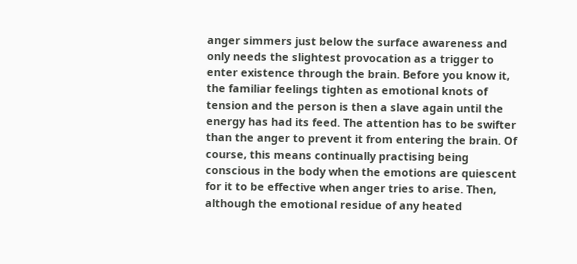anger simmers just below the surface awareness and only needs the slightest provocation as a trigger to enter existence through the brain. Before you know it, the familiar feelings tighten as emotional knots of tension and the person is then a slave again until the energy has had its feed. The attention has to be swifter than the anger to prevent it from entering the brain. Of course, this means continually practising being conscious in the body when the emotions are quiescent for it to be effective when anger tries to arise. Then, although the emotional residue of any heated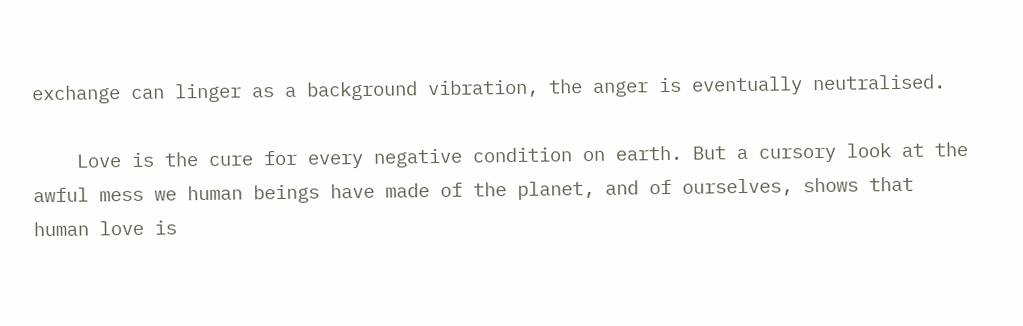exchange can linger as a background vibration, the anger is eventually neutralised.

    Love is the cure for every negative condition on earth. But a cursory look at the awful mess we human beings have made of the planet, and of ourselves, shows that human love is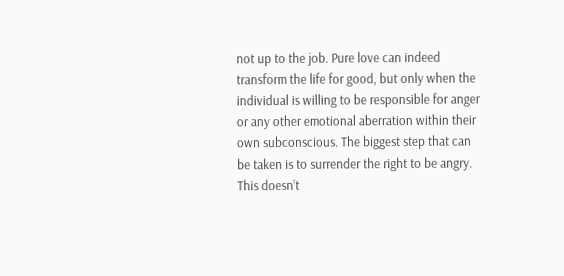not up to the job. Pure love can indeed transform the life for good, but only when the individual is willing to be responsible for anger or any other emotional aberration within their own subconscious. The biggest step that can be taken is to surrender the right to be angry. This doesn’t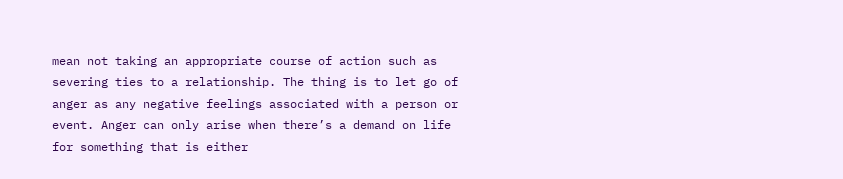mean not taking an appropriate course of action such as severing ties to a relationship. The thing is to let go of anger as any negative feelings associated with a person or event. Anger can only arise when there’s a demand on life for something that is either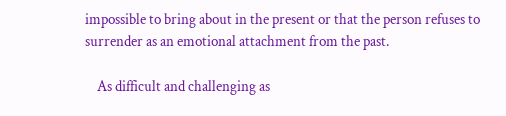impossible to bring about in the present or that the person refuses to surrender as an emotional attachment from the past.

    As difficult and challenging as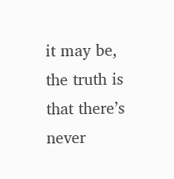it may be, the truth is that there’s never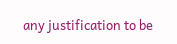any justification to be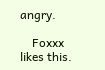angry.

    Foxxx likes this.